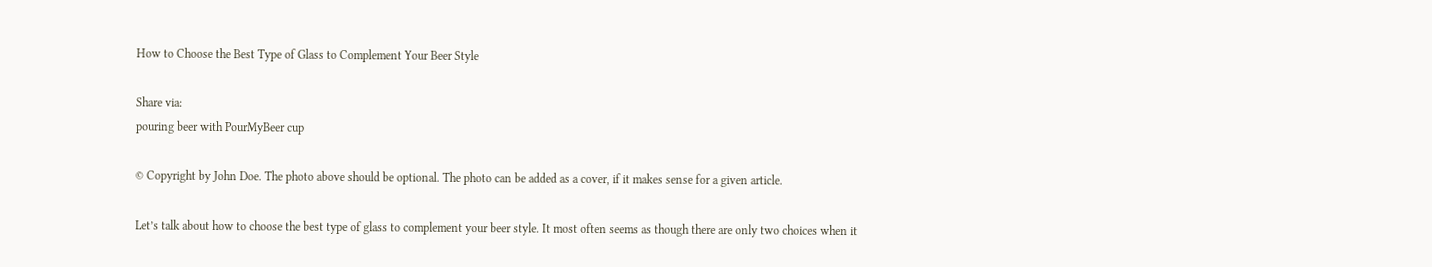How to Choose the Best Type of Glass to Complement Your Beer Style

Share via:
pouring beer with PourMyBeer cup

© Copyright by John Doe. The photo above should be optional. The photo can be added as a cover, if it makes sense for a given article.

Let’s talk about how to choose the best type of glass to complement your beer style. It most often seems as though there are only two choices when it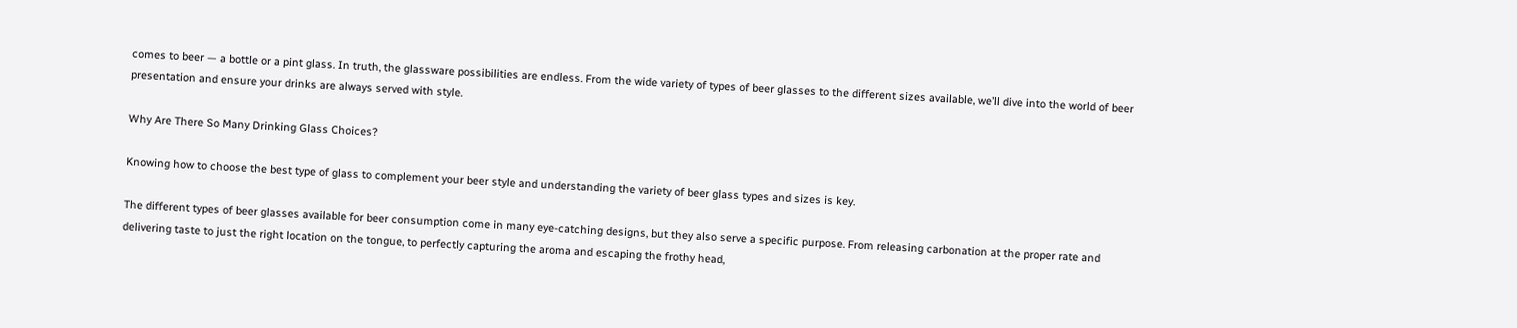comes to beer — a bottle or a pint glass. In truth, the glassware possibilities are endless. From the wide variety of types of beer glasses to the different sizes available, we’ll dive into the world of beer presentation and ensure your drinks are always served with style.

Why Are There So Many Drinking Glass Choices?

Knowing how to choose the best type of glass to complement your beer style and understanding the variety of beer glass types and sizes is key.

The different types of beer glasses available for beer consumption come in many eye-catching designs, but they also serve a specific purpose. From releasing carbonation at the proper rate and delivering taste to just the right location on the tongue, to perfectly capturing the aroma and escaping the frothy head,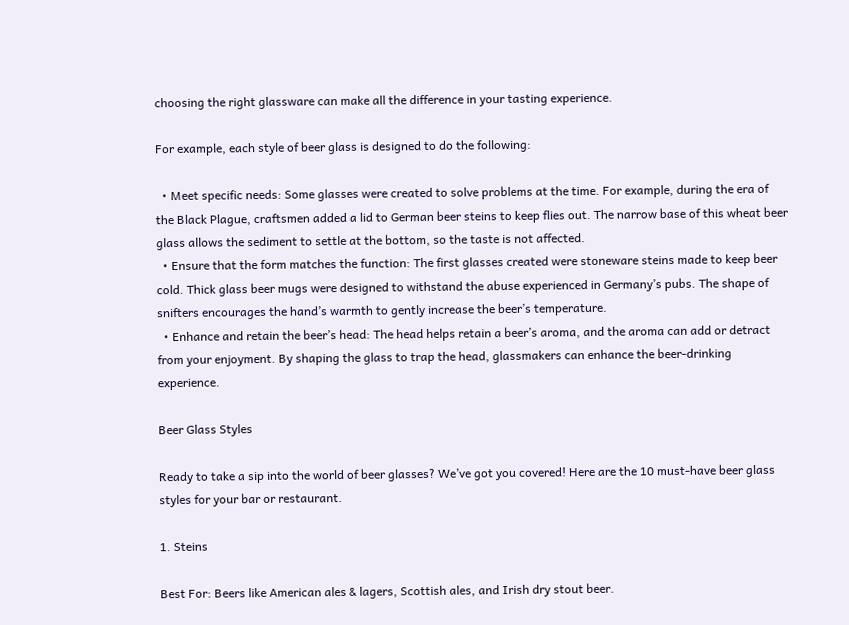choosing the right glassware can make all the difference in your tasting experience.

For example, each style of beer glass is designed to do the following:

  • Meet specific needs: Some glasses were created to solve problems at the time. For example, during the era of the Black Plague, craftsmen added a lid to German beer steins to keep flies out. The narrow base of this wheat beer glass allows the sediment to settle at the bottom, so the taste is not affected.
  • Ensure that the form matches the function: The first glasses created were stoneware steins made to keep beer cold. Thick glass beer mugs were designed to withstand the abuse experienced in Germany’s pubs. The shape of snifters encourages the hand’s warmth to gently increase the beer’s temperature.
  • Enhance and retain the beer’s head: The head helps retain a beer’s aroma, and the aroma can add or detract from your enjoyment. By shaping the glass to trap the head, glassmakers can enhance the beer-drinking experience.

Beer Glass Styles

Ready to take a sip into the world of beer glasses? We’ve got you covered! Here are the 10 must-have beer glass styles for your bar or restaurant.

1. Steins

Best For: Beers like American ales & lagers, Scottish ales, and Irish dry stout beer.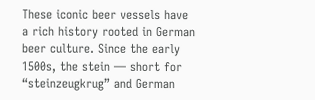These iconic beer vessels have a rich history rooted in German beer culture. Since the early 1500s, the stein — short for “steinzeugkrug” and German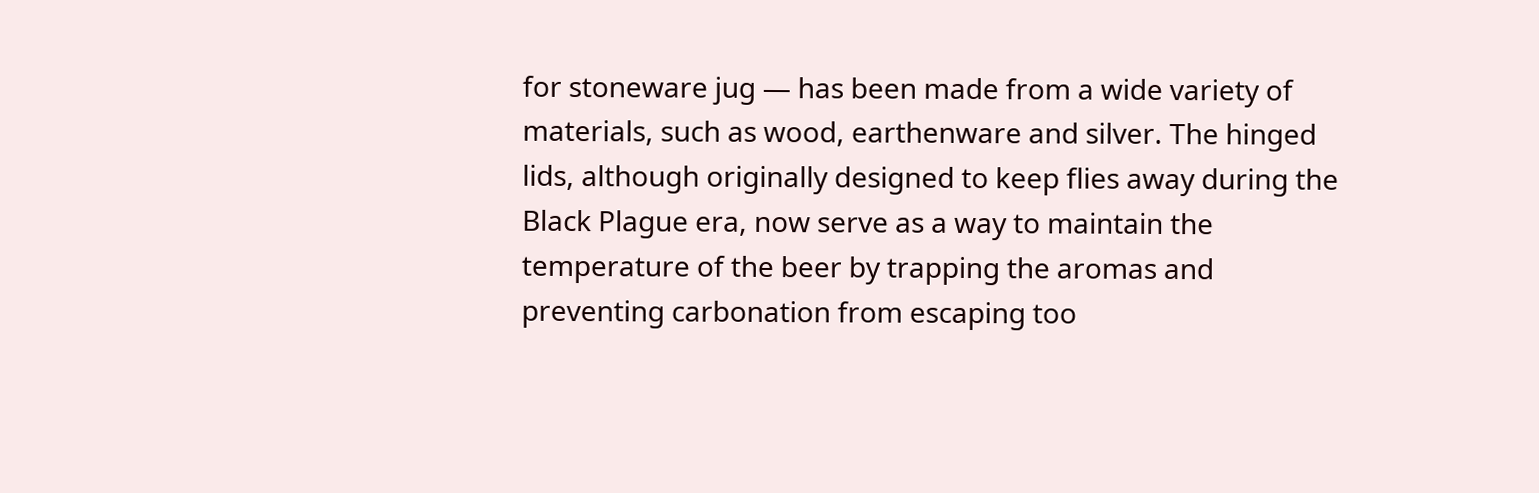for stoneware jug — has been made from a wide variety of materials, such as wood, earthenware and silver. The hinged lids, although originally designed to keep flies away during the Black Plague era, now serve as a way to maintain the temperature of the beer by trapping the aromas and preventing carbonation from escaping too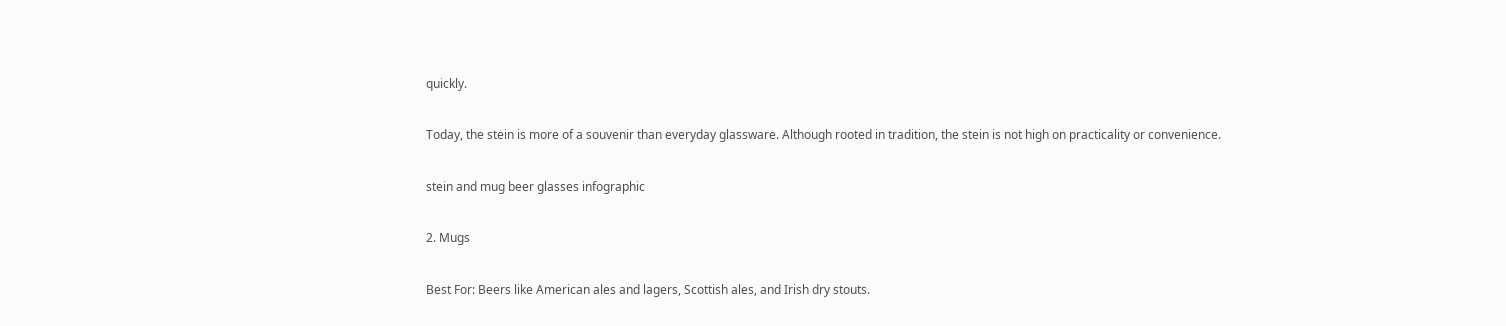quickly.

Today, the stein is more of a souvenir than everyday glassware. Although rooted in tradition, the stein is not high on practicality or convenience.

stein and mug beer glasses infographic

2. Mugs

Best For: Beers like American ales and lagers, Scottish ales, and Irish dry stouts.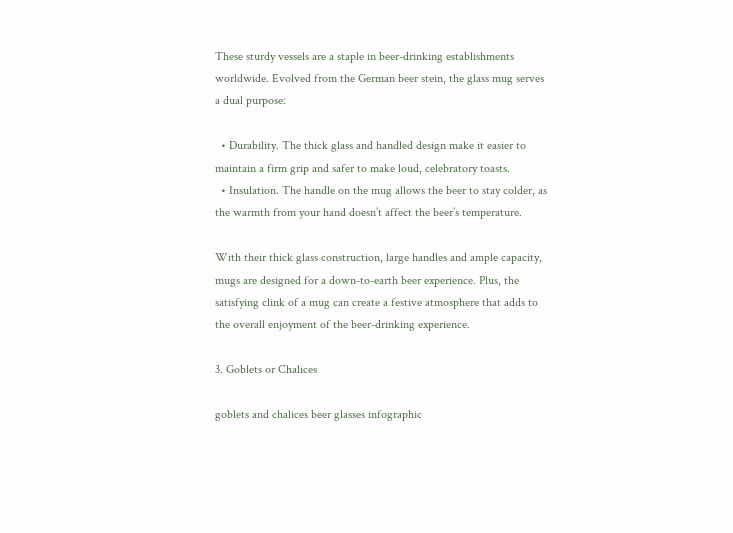These sturdy vessels are a staple in beer-drinking establishments worldwide. Evolved from the German beer stein, the glass mug serves a dual purpose:

  • Durability. The thick glass and handled design make it easier to maintain a firm grip and safer to make loud, celebratory toasts.
  • Insulation. The handle on the mug allows the beer to stay colder, as the warmth from your hand doesn’t affect the beer’s temperature.

With their thick glass construction, large handles and ample capacity, mugs are designed for a down-to-earth beer experience. Plus, the satisfying clink of a mug can create a festive atmosphere that adds to the overall enjoyment of the beer-drinking experience.

3. Goblets or Chalices

goblets and chalices beer glasses infographic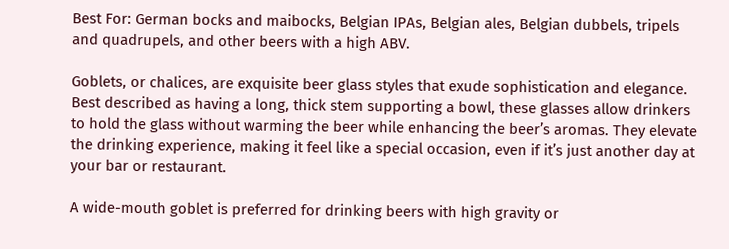Best For: German bocks and maibocks, Belgian IPAs, Belgian ales, Belgian dubbels, tripels and quadrupels, and other beers with a high ABV.

Goblets, or chalices, are exquisite beer glass styles that exude sophistication and elegance. Best described as having a long, thick stem supporting a bowl, these glasses allow drinkers to hold the glass without warming the beer while enhancing the beer’s aromas. They elevate the drinking experience, making it feel like a special occasion, even if it’s just another day at your bar or restaurant.

A wide-mouth goblet is preferred for drinking beers with high gravity or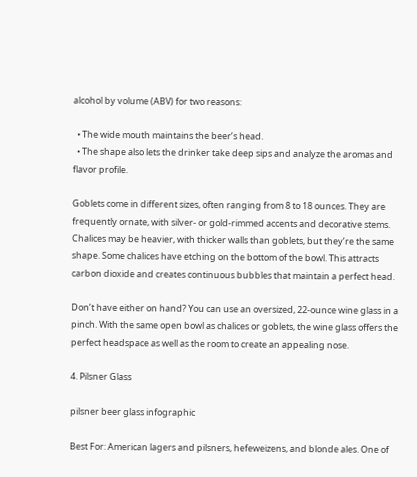alcohol by volume (ABV) for two reasons:

  • The wide mouth maintains the beer’s head.
  • The shape also lets the drinker take deep sips and analyze the aromas and flavor profile.

Goblets come in different sizes, often ranging from 8 to 18 ounces. They are frequently ornate, with silver- or gold-rimmed accents and decorative stems. Chalices may be heavier, with thicker walls than goblets, but they’re the same shape. Some chalices have etching on the bottom of the bowl. This attracts carbon dioxide and creates continuous bubbles that maintain a perfect head.

Don’t have either on hand? You can use an oversized, 22-ounce wine glass in a pinch. With the same open bowl as chalices or goblets, the wine glass offers the perfect headspace as well as the room to create an appealing nose.

4. Pilsner Glass

pilsner beer glass infographic

Best For: American lagers and pilsners, hefeweizens, and blonde ales. One of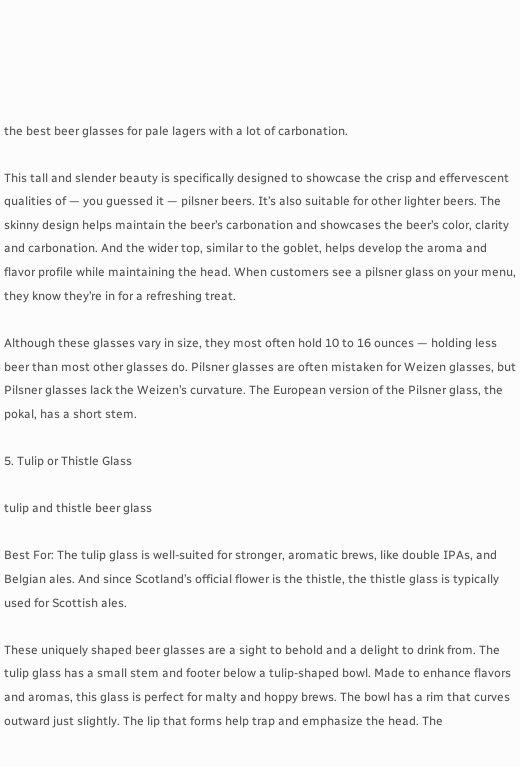the best beer glasses for pale lagers with a lot of carbonation.

This tall and slender beauty is specifically designed to showcase the crisp and effervescent qualities of — you guessed it — pilsner beers. It’s also suitable for other lighter beers. The skinny design helps maintain the beer’s carbonation and showcases the beer’s color, clarity and carbonation. And the wider top, similar to the goblet, helps develop the aroma and flavor profile while maintaining the head. When customers see a pilsner glass on your menu, they know they’re in for a refreshing treat.

Although these glasses vary in size, they most often hold 10 to 16 ounces — holding less beer than most other glasses do. Pilsner glasses are often mistaken for Weizen glasses, but Pilsner glasses lack the Weizen’s curvature. The European version of the Pilsner glass, the pokal, has a short stem.

5. Tulip or Thistle Glass

tulip and thistle beer glass

Best For: The tulip glass is well-suited for stronger, aromatic brews, like double IPAs, and Belgian ales. And since Scotland’s official flower is the thistle, the thistle glass is typically used for Scottish ales.

These uniquely shaped beer glasses are a sight to behold and a delight to drink from. The tulip glass has a small stem and footer below a tulip-shaped bowl. Made to enhance flavors and aromas, this glass is perfect for malty and hoppy brews. The bowl has a rim that curves outward just slightly. The lip that forms help trap and emphasize the head. The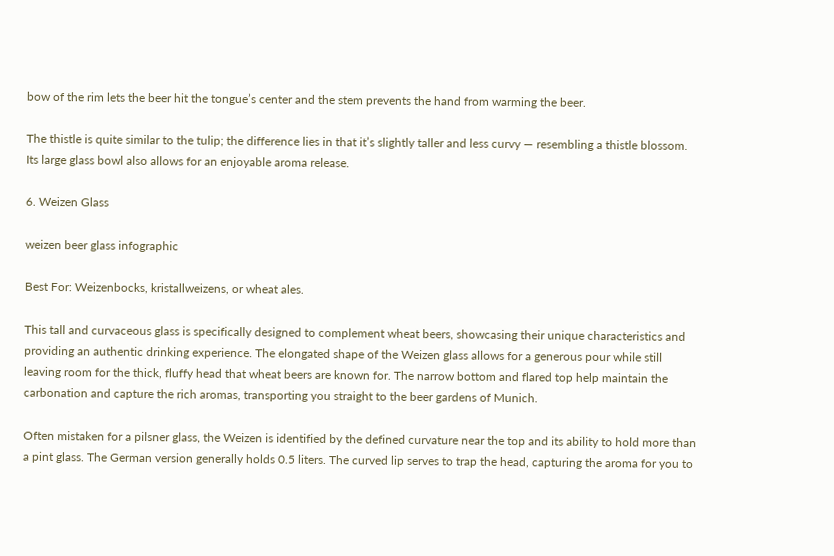bow of the rim lets the beer hit the tongue’s center and the stem prevents the hand from warming the beer.

The thistle is quite similar to the tulip; the difference lies in that it’s slightly taller and less curvy — resembling a thistle blossom. Its large glass bowl also allows for an enjoyable aroma release.

6. Weizen Glass

weizen beer glass infographic

Best For: Weizenbocks, kristallweizens, or wheat ales.

This tall and curvaceous glass is specifically designed to complement wheat beers, showcasing their unique characteristics and providing an authentic drinking experience. The elongated shape of the Weizen glass allows for a generous pour while still leaving room for the thick, fluffy head that wheat beers are known for. The narrow bottom and flared top help maintain the carbonation and capture the rich aromas, transporting you straight to the beer gardens of Munich.

Often mistaken for a pilsner glass, the Weizen is identified by the defined curvature near the top and its ability to hold more than a pint glass. The German version generally holds 0.5 liters. The curved lip serves to trap the head, capturing the aroma for you to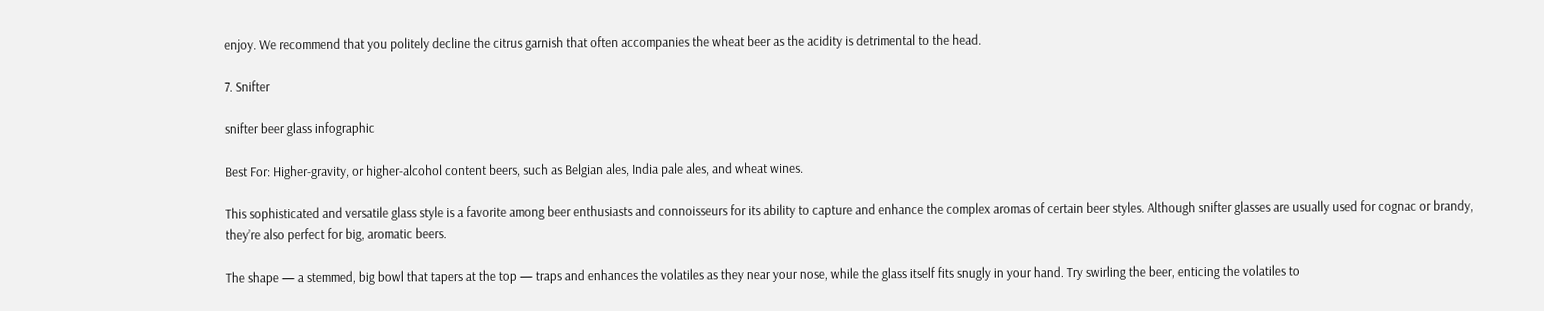enjoy. We recommend that you politely decline the citrus garnish that often accompanies the wheat beer as the acidity is detrimental to the head.

7. Snifter

snifter beer glass infographic

Best For: Higher-gravity, or higher-alcohol content beers, such as Belgian ales, India pale ales, and wheat wines.

This sophisticated and versatile glass style is a favorite among beer enthusiasts and connoisseurs for its ability to capture and enhance the complex aromas of certain beer styles. Although snifter glasses are usually used for cognac or brandy, they’re also perfect for big, aromatic beers.

The shape — a stemmed, big bowl that tapers at the top — traps and enhances the volatiles as they near your nose, while the glass itself fits snugly in your hand. Try swirling the beer, enticing the volatiles to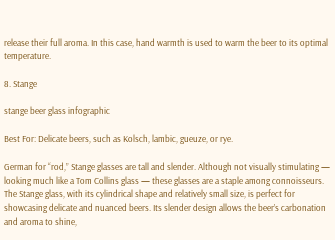release their full aroma. In this case, hand warmth is used to warm the beer to its optimal temperature.

8. Stange

stange beer glass infographic

Best For: Delicate beers, such as Kolsch, lambic, gueuze, or rye.

German for “rod,” Stange glasses are tall and slender. Although not visually stimulating — looking much like a Tom Collins glass — these glasses are a staple among connoisseurs. The Stange glass, with its cylindrical shape and relatively small size, is perfect for showcasing delicate and nuanced beers. Its slender design allows the beer’s carbonation and aroma to shine,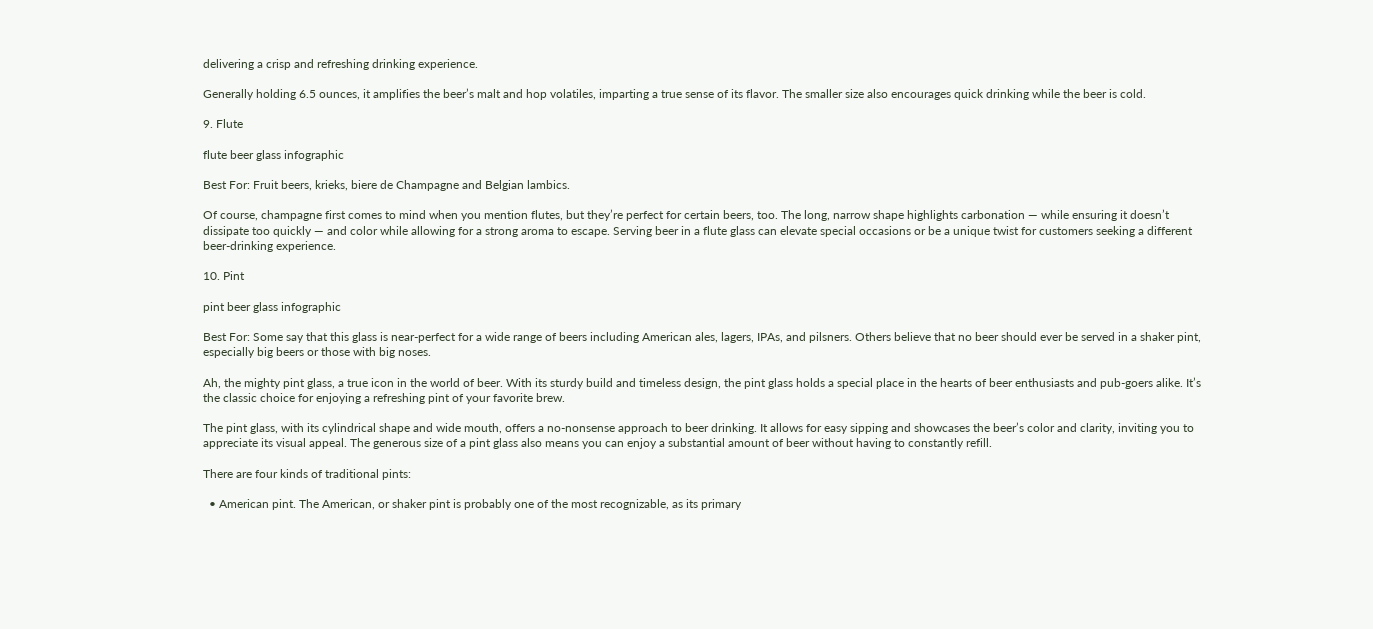delivering a crisp and refreshing drinking experience.

Generally holding 6.5 ounces, it amplifies the beer’s malt and hop volatiles, imparting a true sense of its flavor. The smaller size also encourages quick drinking while the beer is cold.

9. Flute

flute beer glass infographic

Best For: Fruit beers, krieks, biere de Champagne and Belgian lambics.

Of course, champagne first comes to mind when you mention flutes, but they’re perfect for certain beers, too. The long, narrow shape highlights carbonation — while ensuring it doesn’t dissipate too quickly — and color while allowing for a strong aroma to escape. Serving beer in a flute glass can elevate special occasions or be a unique twist for customers seeking a different beer-drinking experience.

10. Pint

pint beer glass infographic

Best For: Some say that this glass is near-perfect for a wide range of beers including American ales, lagers, IPAs, and pilsners. Others believe that no beer should ever be served in a shaker pint, especially big beers or those with big noses.

Ah, the mighty pint glass, a true icon in the world of beer. With its sturdy build and timeless design, the pint glass holds a special place in the hearts of beer enthusiasts and pub-goers alike. It’s the classic choice for enjoying a refreshing pint of your favorite brew.

The pint glass, with its cylindrical shape and wide mouth, offers a no-nonsense approach to beer drinking. It allows for easy sipping and showcases the beer’s color and clarity, inviting you to appreciate its visual appeal. The generous size of a pint glass also means you can enjoy a substantial amount of beer without having to constantly refill.

There are four kinds of traditional pints:

  • American pint. The American, or shaker pint is probably one of the most recognizable, as its primary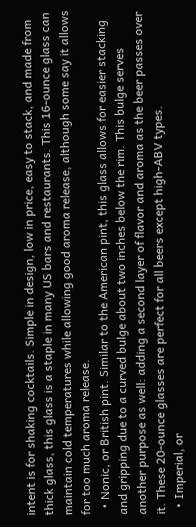intent is for shaking cocktails. Simple in design, low in price, easy to stack, and made from thick glass, this glass is a staple in many US bars and restaurants. This 16-ounce glass can maintain cold temperatures while allowing good aroma release, although some say it allows for too much aroma release.
  • Nonic, or British pint. Similar to the American pint, this glass allows for easier stacking and gripping due to a curved bulge about two inches below the rim. This bulge serves another purpose as well: adding a second layer of flavor and aroma as the beer passes over it. These 20-ounce glasses are perfect for all beers except high-ABV types.
  • Imperial, or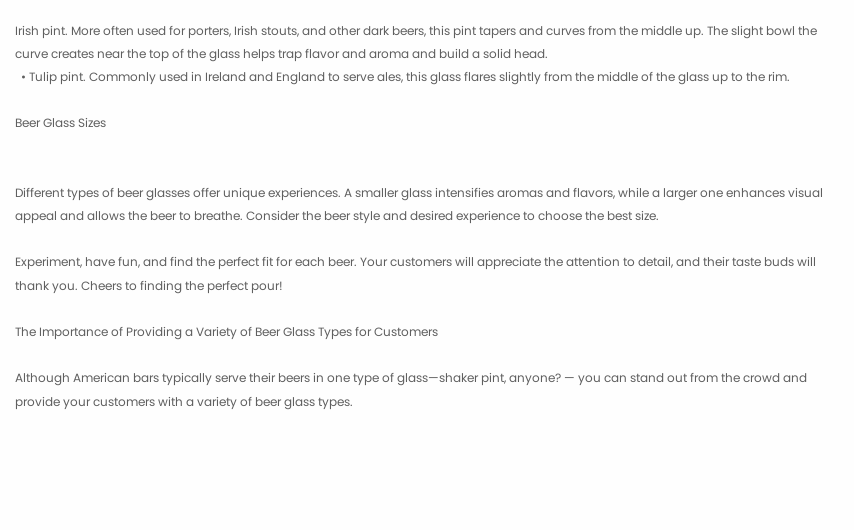Irish pint. More often used for porters, Irish stouts, and other dark beers, this pint tapers and curves from the middle up. The slight bowl the curve creates near the top of the glass helps trap flavor and aroma and build a solid head.
  • Tulip pint. Commonly used in Ireland and England to serve ales, this glass flares slightly from the middle of the glass up to the rim.

Beer Glass Sizes


Different types of beer glasses offer unique experiences. A smaller glass intensifies aromas and flavors, while a larger one enhances visual appeal and allows the beer to breathe. Consider the beer style and desired experience to choose the best size.

Experiment, have fun, and find the perfect fit for each beer. Your customers will appreciate the attention to detail, and their taste buds will thank you. Cheers to finding the perfect pour!

The Importance of Providing a Variety of Beer Glass Types for Customers

Although American bars typically serve their beers in one type of glass—shaker pint, anyone? — you can stand out from the crowd and provide your customers with a variety of beer glass types.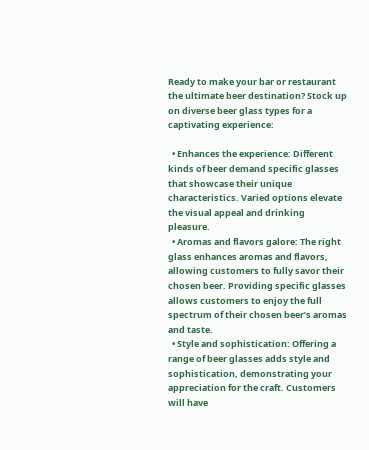Ready to make your bar or restaurant the ultimate beer destination? Stock up on diverse beer glass types for a captivating experience:

  • Enhances the experience: Different kinds of beer demand specific glasses that showcase their unique characteristics. Varied options elevate the visual appeal and drinking pleasure.
  • Aromas and flavors galore: The right glass enhances aromas and flavors, allowing customers to fully savor their chosen beer. Providing specific glasses allows customers to enjoy the full spectrum of their chosen beer’s aromas and taste.
  • Style and sophistication: Offering a range of beer glasses adds style and sophistication, demonstrating your appreciation for the craft. Customers will have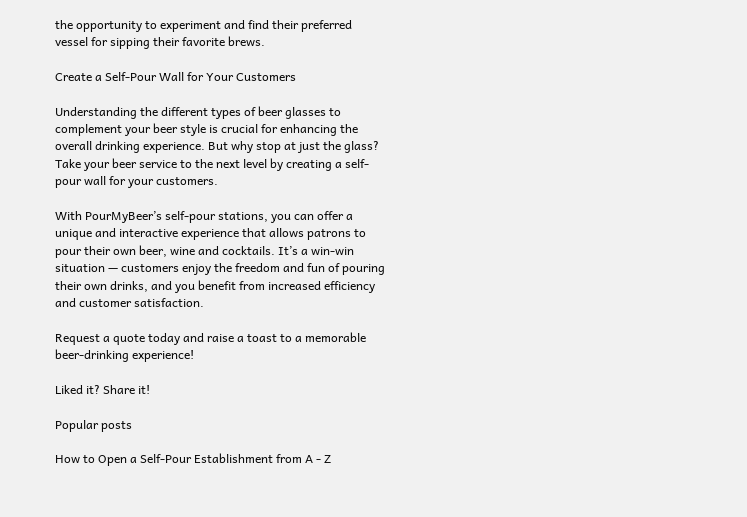the opportunity to experiment and find their preferred vessel for sipping their favorite brews.

Create a Self-Pour Wall for Your Customers

Understanding the different types of beer glasses to complement your beer style is crucial for enhancing the overall drinking experience. But why stop at just the glass? Take your beer service to the next level by creating a self-pour wall for your customers.

With PourMyBeer’s self-pour stations, you can offer a unique and interactive experience that allows patrons to pour their own beer, wine and cocktails. It’s a win-win situation — customers enjoy the freedom and fun of pouring their own drinks, and you benefit from increased efficiency and customer satisfaction.

Request a quote today and raise a toast to a memorable beer-drinking experience!

Liked it? Share it!

Popular posts

How to Open a Self-Pour Establishment from A - Z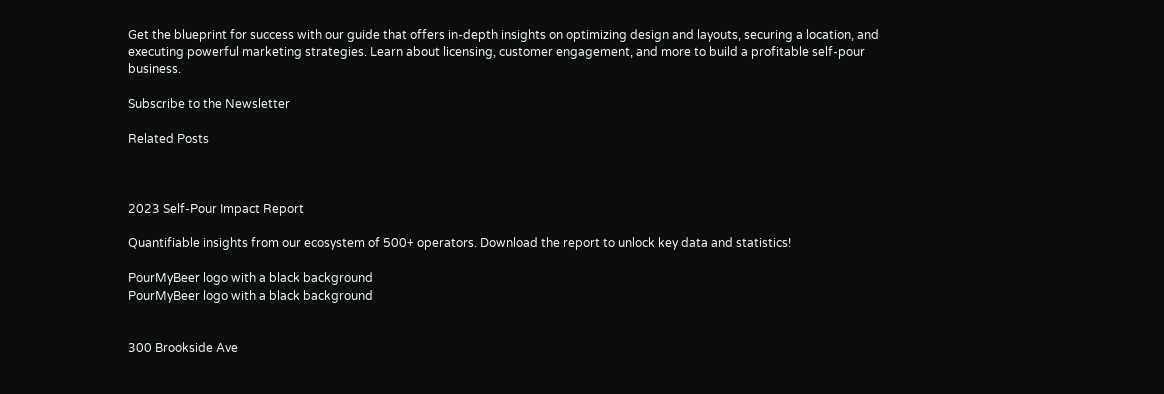Get the blueprint for success with our guide that offers in-depth insights on optimizing design and layouts, securing a location, and executing powerful marketing strategies. Learn about licensing, customer engagement, and more to build a profitable self-pour business.

Subscribe to the Newsletter

Related Posts



2023 Self-Pour Impact Report

Quantifiable insights from our ecosystem of 500+ operators. Download the report to unlock key data and statistics!

PourMyBeer logo with a black background
PourMyBeer logo with a black background


300 Brookside Ave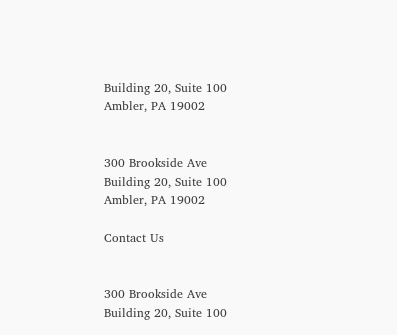Building 20, Suite 100
Ambler, PA 19002


300 Brookside Ave
Building 20, Suite 100
Ambler, PA 19002

Contact Us


300 Brookside Ave
Building 20, Suite 100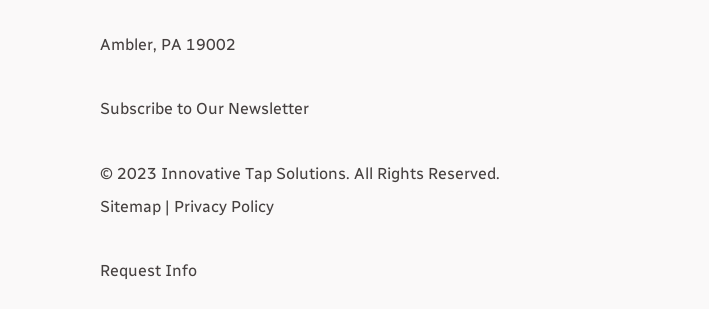Ambler, PA 19002

Subscribe to Our Newsletter

© 2023 Innovative Tap Solutions. All Rights Reserved. Sitemap | Privacy Policy

Request Info